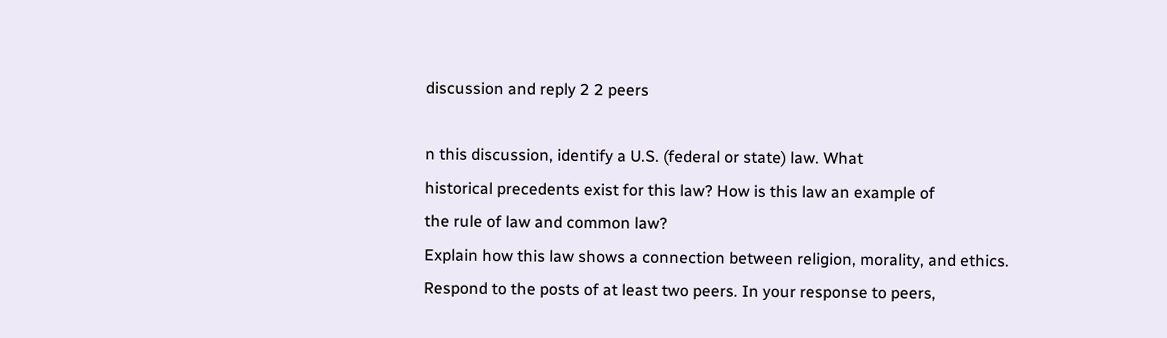discussion and reply 2 2 peers

n this discussion, identify a U.S. (federal or state) law. What
historical precedents exist for this law? How is this law an example of
the rule of law and common law?
Explain how this law shows a connection between religion, morality, and ethics.
Respond to the posts of at least two peers. In your response to peers,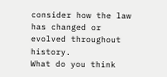consider how the law has changed or evolved throughout history.
What do you think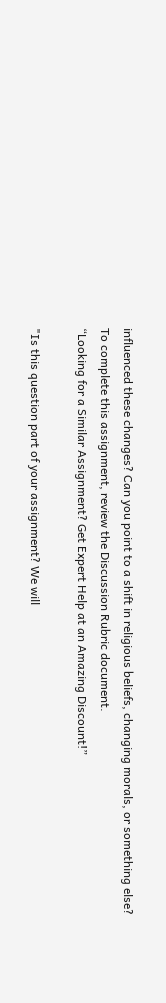influenced these changes? Can you point to a shift in religious beliefs, changing morals, or something else?
To complete this assignment, review the Discussion Rubric document.
“Looking for a Similar Assignment? Get Expert Help at an Amazing Discount!”

"Is this question part of your assignment? We will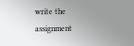write the assignment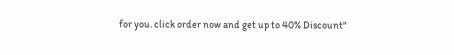for you. click order now and get up to 40% Discount"